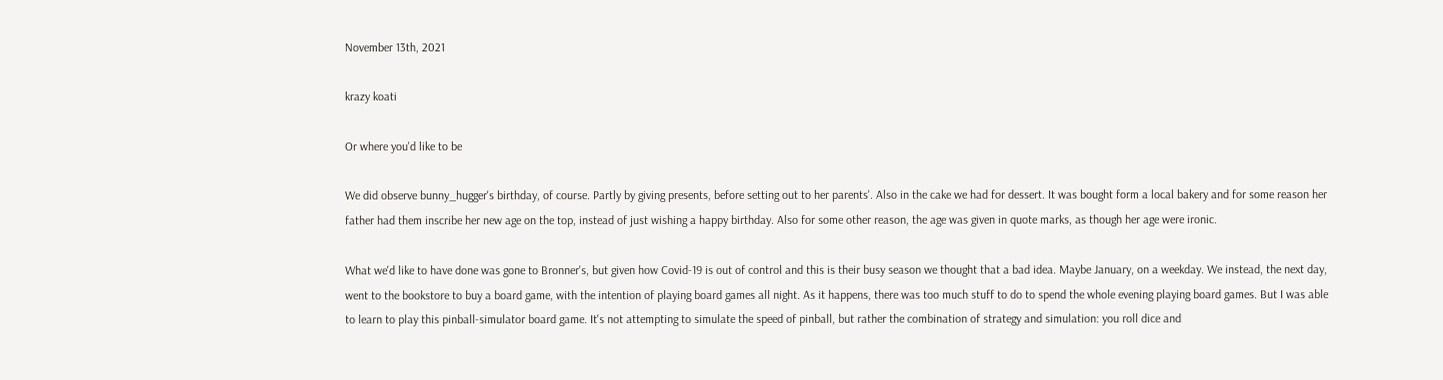November 13th, 2021

krazy koati

Or where you'd like to be

We did observe bunny_hugger's birthday, of course. Partly by giving presents, before setting out to her parents'. Also in the cake we had for dessert. It was bought form a local bakery and for some reason her father had them inscribe her new age on the top, instead of just wishing a happy birthday. Also for some other reason, the age was given in quote marks, as though her age were ironic.

What we'd like to have done was gone to Bronner's, but given how Covid-19 is out of control and this is their busy season we thought that a bad idea. Maybe January, on a weekday. We instead, the next day, went to the bookstore to buy a board game, with the intention of playing board games all night. As it happens, there was too much stuff to do to spend the whole evening playing board games. But I was able to learn to play this pinball-simulator board game. It's not attempting to simulate the speed of pinball, but rather the combination of strategy and simulation: you roll dice and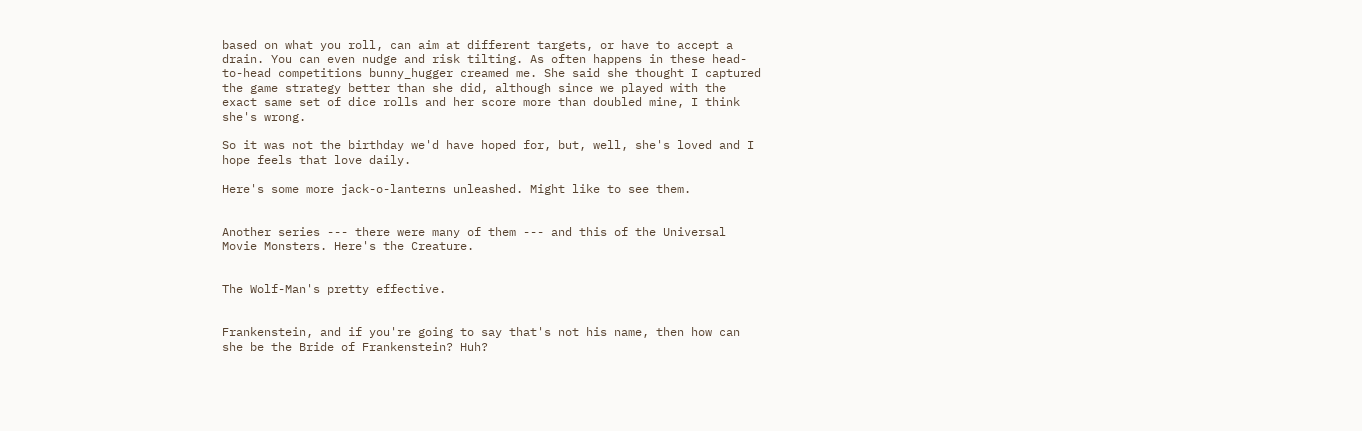based on what you roll, can aim at different targets, or have to accept a drain. You can even nudge and risk tilting. As often happens in these head-to-head competitions bunny_hugger creamed me. She said she thought I captured the game strategy better than she did, although since we played with the exact same set of dice rolls and her score more than doubled mine, I think she's wrong.

So it was not the birthday we'd have hoped for, but, well, she's loved and I hope feels that love daily.

Here's some more jack-o-lanterns unleashed. Might like to see them.


Another series --- there were many of them --- and this of the Universal Movie Monsters. Here's the Creature.


The Wolf-Man's pretty effective.


Frankenstein, and if you're going to say that's not his name, then how can she be the Bride of Frankenstein? Huh?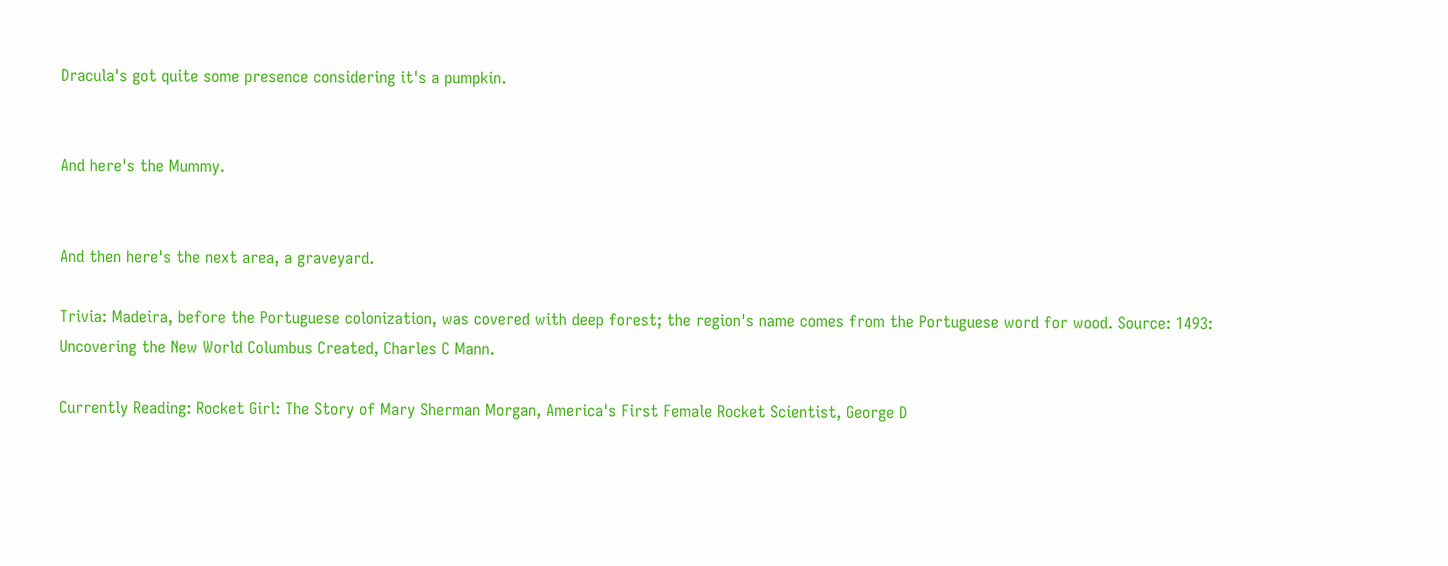Dracula's got quite some presence considering it's a pumpkin.


And here's the Mummy.


And then here's the next area, a graveyard.

Trivia: Madeira, before the Portuguese colonization, was covered with deep forest; the region's name comes from the Portuguese word for wood. Source: 1493: Uncovering the New World Columbus Created, Charles C Mann.

Currently Reading: Rocket Girl: The Story of Mary Sherman Morgan, America's First Female Rocket Scientist, George D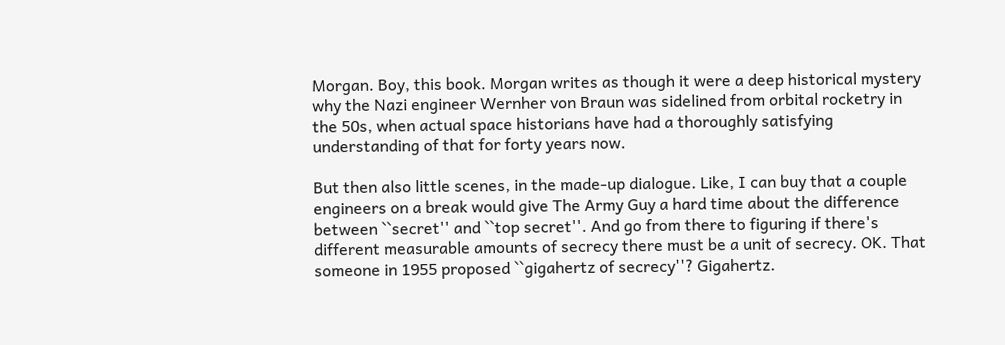Morgan. Boy, this book. Morgan writes as though it were a deep historical mystery why the Nazi engineer Wernher von Braun was sidelined from orbital rocketry in the 50s, when actual space historians have had a thoroughly satisfying understanding of that for forty years now.

But then also little scenes, in the made-up dialogue. Like, I can buy that a couple engineers on a break would give The Army Guy a hard time about the difference between ``secret'' and ``top secret''. And go from there to figuring if there's different measurable amounts of secrecy there must be a unit of secrecy. OK. That someone in 1955 proposed ``gigahertz of secrecy''? Gigahertz.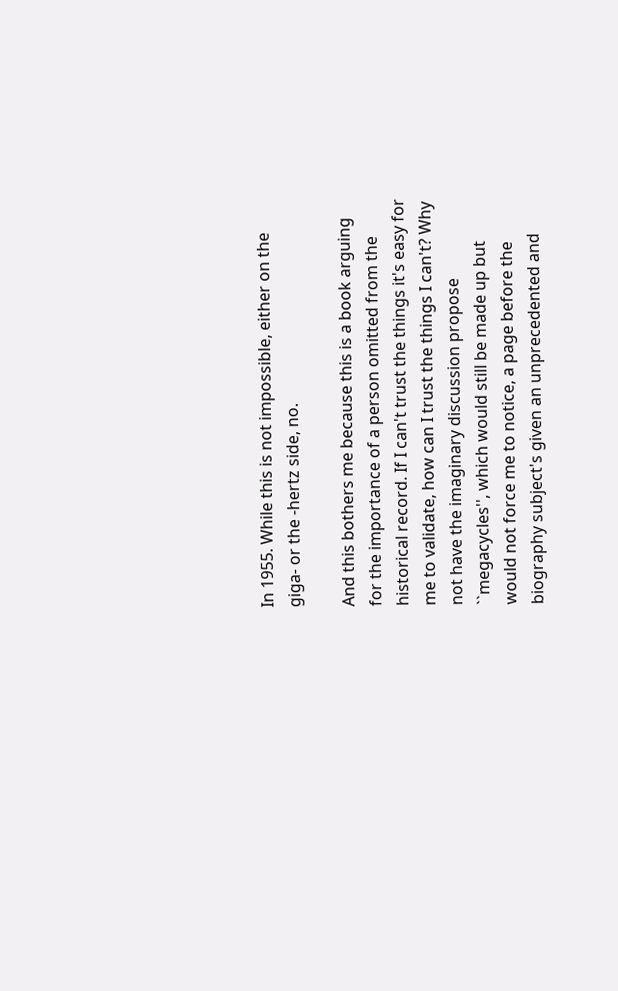In 1955. While this is not impossible, either on the giga- or the -hertz side, no.

And this bothers me because this is a book arguing for the importance of a person omitted from the historical record. If I can't trust the things it's easy for me to validate, how can I trust the things I can't? Why not have the imaginary discussion propose ``megacycles'', which would still be made up but would not force me to notice, a page before the biography subject's given an unprecedented and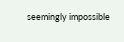seemingly impossible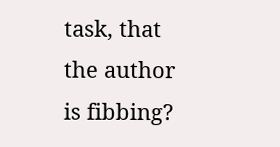task, that the author is fibbing?